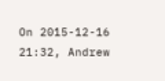On 2015-12-16 21:32, Andrew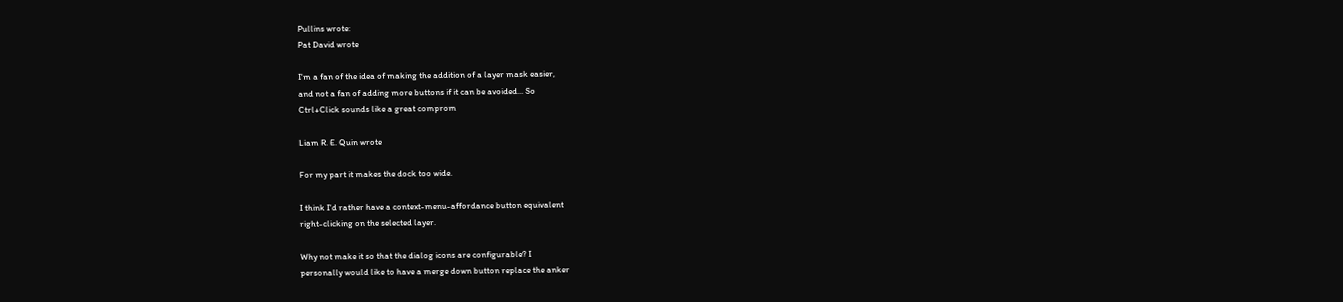Pullins wrote:
Pat David wrote

I'm a fan of the idea of making the addition of a layer mask easier,
and not a fan of adding more buttons if it can be avoided... So
Ctrl+Click sounds like a great comprom

Liam R. E. Quin wrote

For my part it makes the dock too wide.

I think I'd rather have a context-menu-affordance button equivalent
right-clicking on the selected layer.

Why not make it so that the dialog icons are configurable? I
personally would like to have a merge down button replace the anker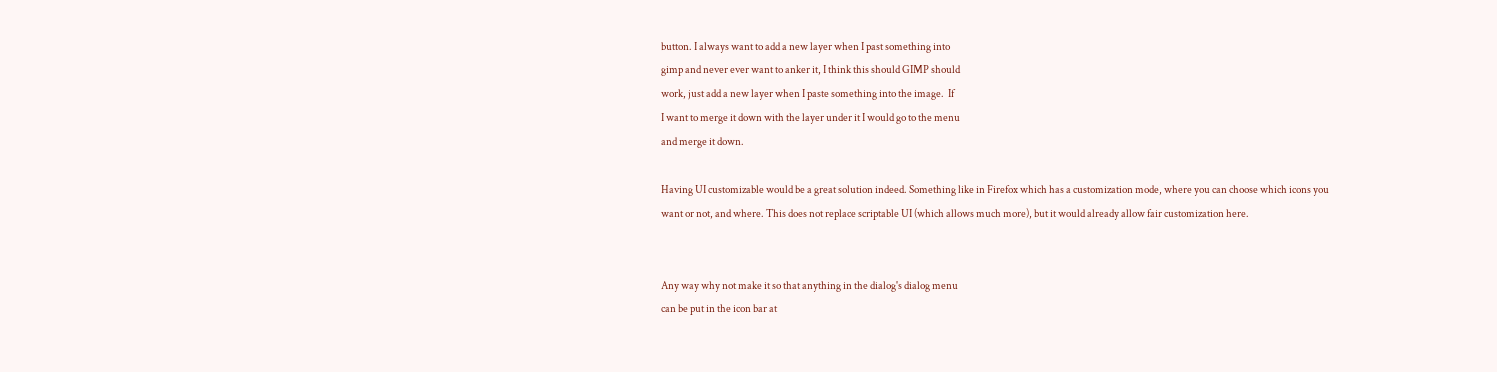button. I always want to add a new layer when I past something into
gimp and never ever want to anker it, I think this should GIMP should
work, just add a new layer when I paste something into the image.  If
I want to merge it down with the layer under it I would go to the menu
and merge it down.

Having UI customizable would be a great solution indeed. Something like in Firefox which has a customization mode, where you can choose which icons you want or not, and where. This does not replace scriptable UI (which allows much more), but it would already allow fair customization here.


Any way why not make it so that anything in the dialog's dialog menu
can be put in the icon bar at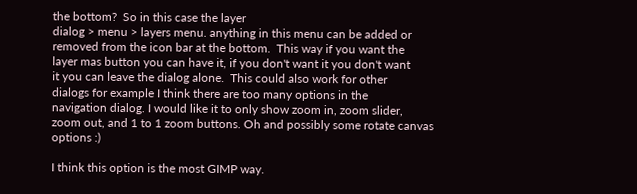the bottom?  So in this case the layer
dialog > menu > layers menu. anything in this menu can be added or
removed from the icon bar at the bottom.  This way if you want the
layer mas button you can have it, if you don't want it you don't want
it you can leave the dialog alone.  This could also work for other
dialogs for example I think there are too many options in the
navigation dialog. I would like it to only show zoom in, zoom slider,
zoom out, and 1 to 1 zoom buttons. Oh and possibly some rotate canvas
options :)

I think this option is the most GIMP way.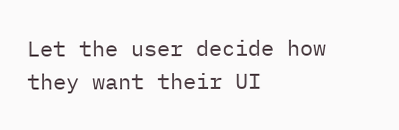Let the user decide how
they want their UI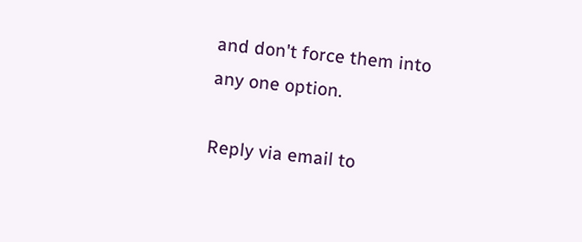and don't force them into any one option.

Reply via email to